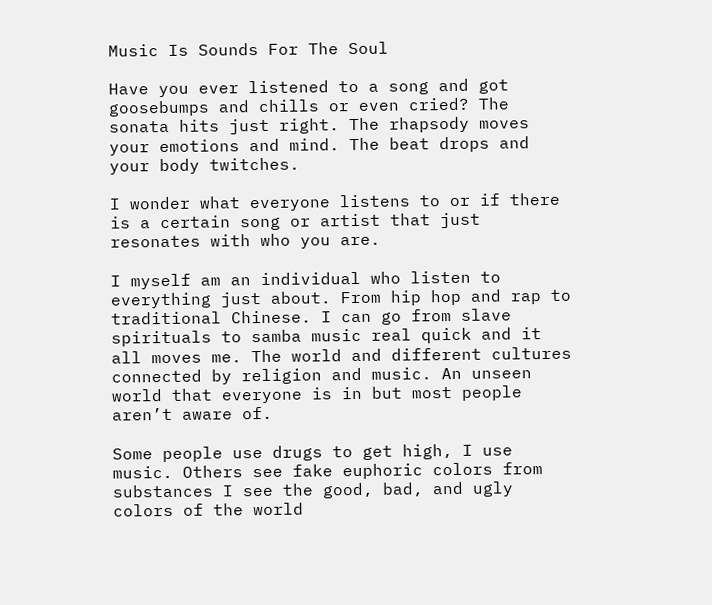Music Is Sounds For The Soul

Have you ever listened to a song and got goosebumps and chills or even cried? The sonata hits just right. The rhapsody moves your emotions and mind. The beat drops and your body twitches.

I wonder what everyone listens to or if there is a certain song or artist that just resonates with who you are.

I myself am an individual who listen to everything just about. From hip hop and rap to traditional Chinese. I can go from slave spirituals to samba music real quick and it all moves me. The world and different cultures connected by religion and music. An unseen world that everyone is in but most people aren’t aware of.

Some people use drugs to get high, I use music. Others see fake euphoric colors from substances I see the good, bad, and ugly colors of the world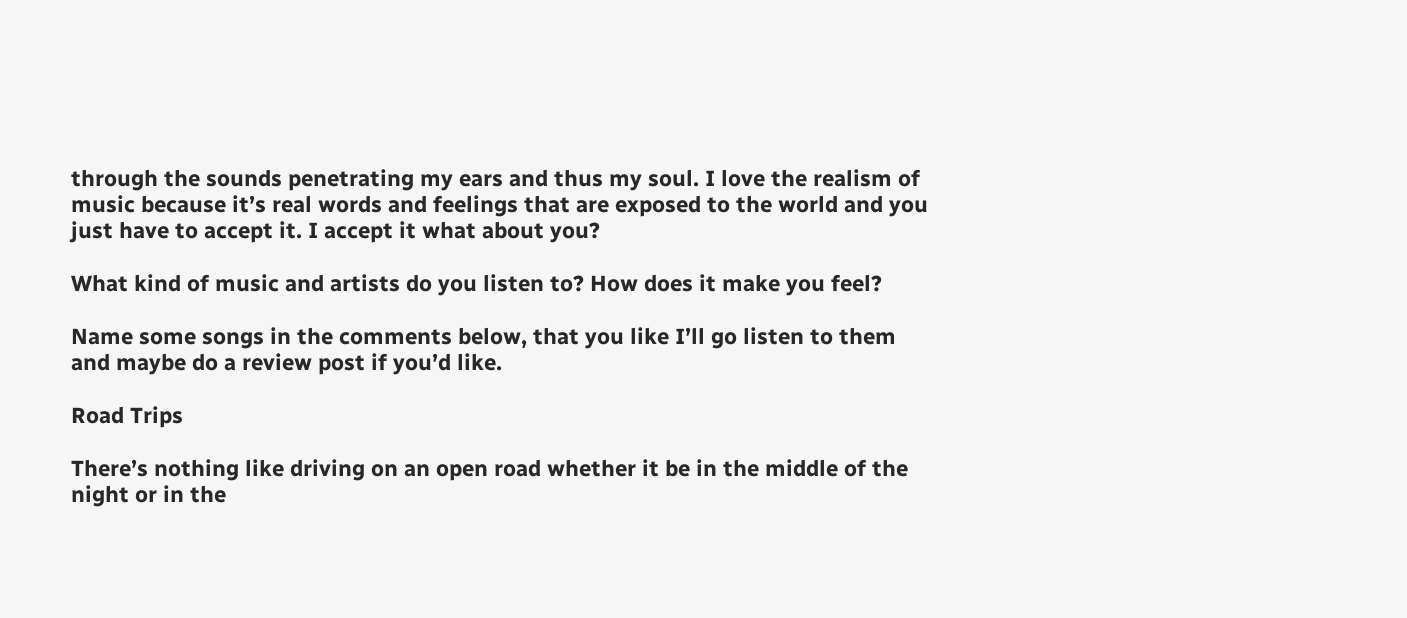through the sounds penetrating my ears and thus my soul. I love the realism of music because it’s real words and feelings that are exposed to the world and you just have to accept it. I accept it what about you?

What kind of music and artists do you listen to? How does it make you feel?

Name some songs in the comments below, that you like I’ll go listen to them and maybe do a review post if you’d like.

Road Trips

There’s nothing like driving on an open road whether it be in the middle of the night or in the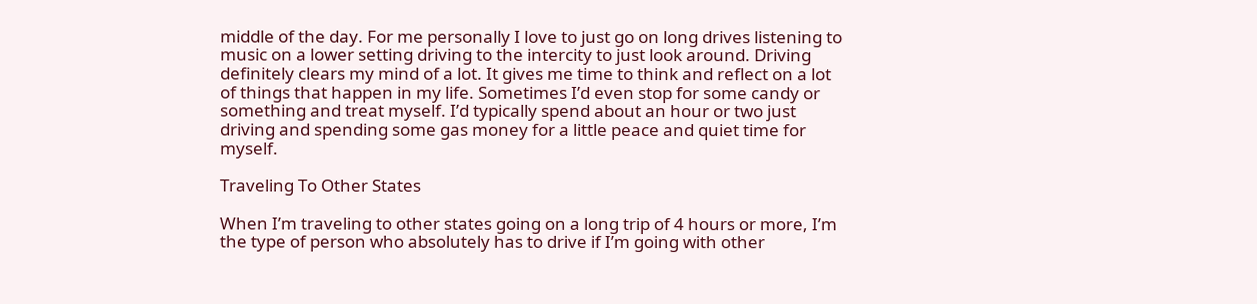middle of the day. For me personally I love to just go on long drives listening to music on a lower setting driving to the intercity to just look around. Driving definitely clears my mind of a lot. It gives me time to think and reflect on a lot of things that happen in my life. Sometimes I’d even stop for some candy or something and treat myself. I’d typically spend about an hour or two just driving and spending some gas money for a little peace and quiet time for myself.

Traveling To Other States

When I’m traveling to other states going on a long trip of 4 hours or more, I’m the type of person who absolutely has to drive if I’m going with other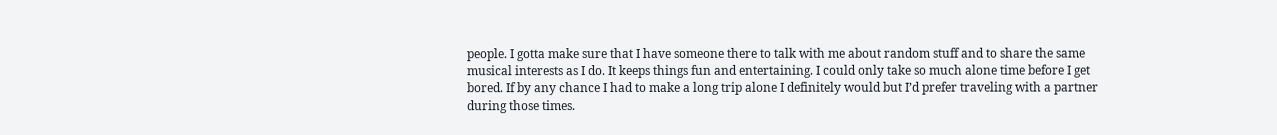people. I gotta make sure that I have someone there to talk with me about random stuff and to share the same musical interests as I do. It keeps things fun and entertaining. I could only take so much alone time before I get bored. If by any chance I had to make a long trip alone I definitely would but I’d prefer traveling with a partner during those times.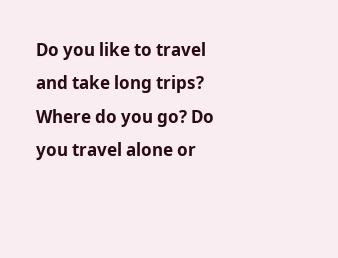Do you like to travel and take long trips? Where do you go? Do you travel alone or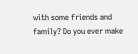with some friends and family? Do you ever make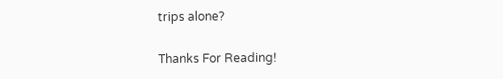trips alone?

Thanks For Reading!